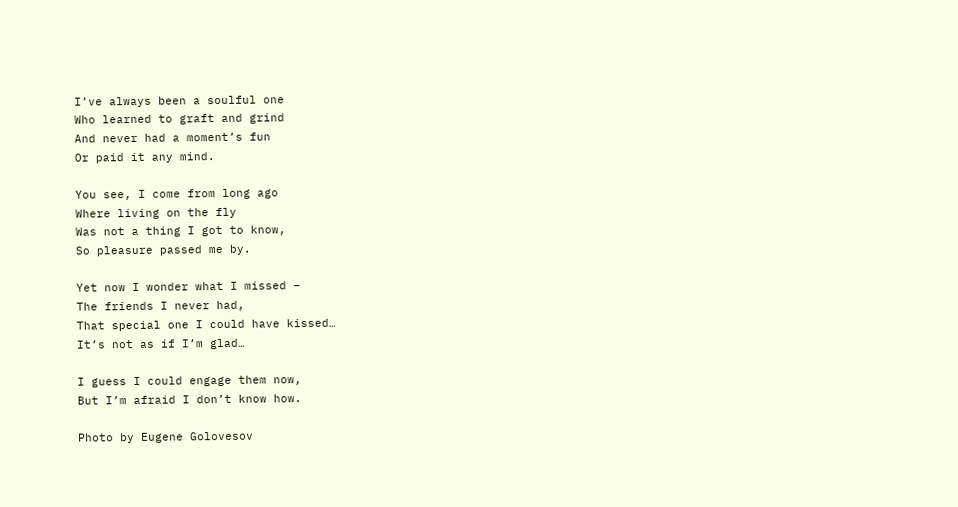I’ve always been a soulful one
Who learned to graft and grind
And never had a moment’s fun
Or paid it any mind.

You see, I come from long ago
Where living on the fly
Was not a thing I got to know,
So pleasure passed me by.

Yet now I wonder what I missed –
The friends I never had,
That special one I could have kissed…
It’s not as if I’m glad…

I guess I could engage them now,
But I’m afraid I don’t know how.

Photo by Eugene Golovesov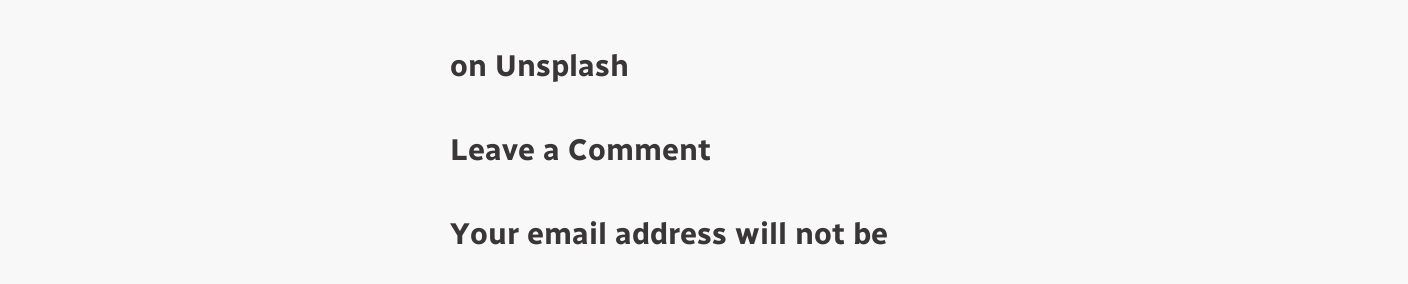on Unsplash

Leave a Comment

Your email address will not be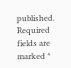published. Required fields are marked *